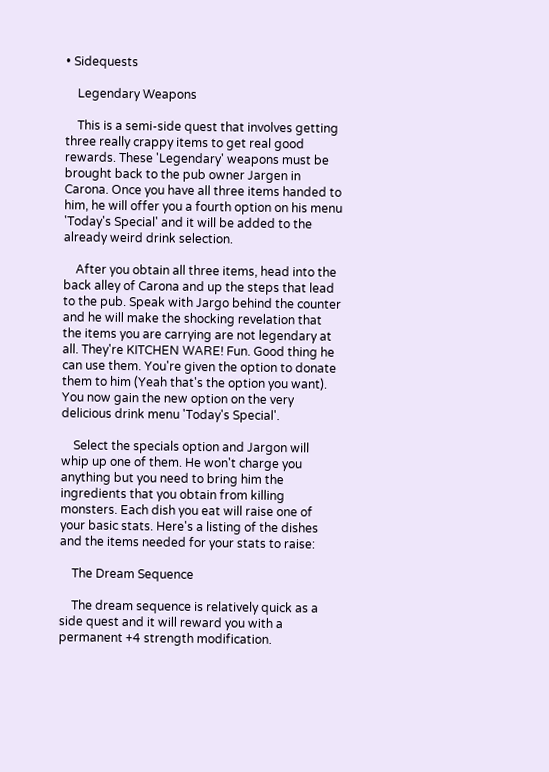• Sidequests

    Legendary Weapons

    This is a semi-side quest that involves getting three really crappy items to get real good rewards. These 'Legendary' weapons must be brought back to the pub owner Jargen in Carona. Once you have all three items handed to him, he will offer you a fourth option on his menu 'Today's Special' and it will be added to the already weird drink selection.

    After you obtain all three items, head into the back alley of Carona and up the steps that lead to the pub. Speak with Jargo behind the counter and he will make the shocking revelation that the items you are carrying are not legendary at all. They're KITCHEN WARE! Fun. Good thing he can use them. You're given the option to donate them to him (Yeah that's the option you want). You now gain the new option on the very delicious drink menu 'Today's Special'.

    Select the specials option and Jargon will whip up one of them. He won't charge you anything but you need to bring him the ingredients that you obtain from killing monsters. Each dish you eat will raise one of your basic stats. Here's a listing of the dishes and the items needed for your stats to raise:

    The Dream Sequence

    The dream sequence is relatively quick as a side quest and it will reward you with a permanent +4 strength modification.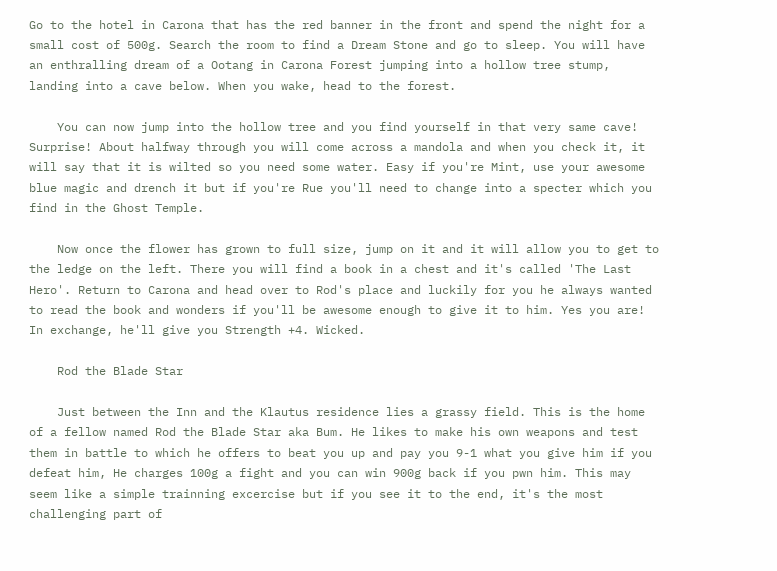Go to the hotel in Carona that has the red banner in the front and spend the night for a small cost of 500g. Search the room to find a Dream Stone and go to sleep. You will have an enthralling dream of a Ootang in Carona Forest jumping into a hollow tree stump, landing into a cave below. When you wake, head to the forest.

    You can now jump into the hollow tree and you find yourself in that very same cave! Surprise! About halfway through you will come across a mandola and when you check it, it will say that it is wilted so you need some water. Easy if you're Mint, use your awesome blue magic and drench it but if you're Rue you'll need to change into a specter which you find in the Ghost Temple.

    Now once the flower has grown to full size, jump on it and it will allow you to get to the ledge on the left. There you will find a book in a chest and it's called 'The Last Hero'. Return to Carona and head over to Rod's place and luckily for you he always wanted to read the book and wonders if you'll be awesome enough to give it to him. Yes you are! In exchange, he'll give you Strength +4. Wicked.

    Rod the Blade Star

    Just between the Inn and the Klautus residence lies a grassy field. This is the home of a fellow named Rod the Blade Star aka Bum. He likes to make his own weapons and test them in battle to which he offers to beat you up and pay you 9-1 what you give him if you defeat him, He charges 100g a fight and you can win 900g back if you pwn him. This may seem like a simple trainning excercise but if you see it to the end, it's the most challenging part of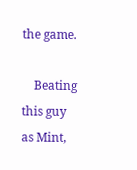the game.

    Beating this guy as Mint,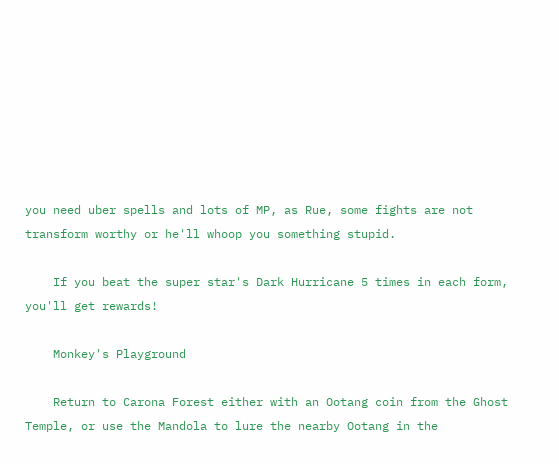you need uber spells and lots of MP, as Rue, some fights are not transform worthy or he'll whoop you something stupid.

    If you beat the super star's Dark Hurricane 5 times in each form, you'll get rewards!

    Monkey's Playground

    Return to Carona Forest either with an Ootang coin from the Ghost Temple, or use the Mandola to lure the nearby Ootang in the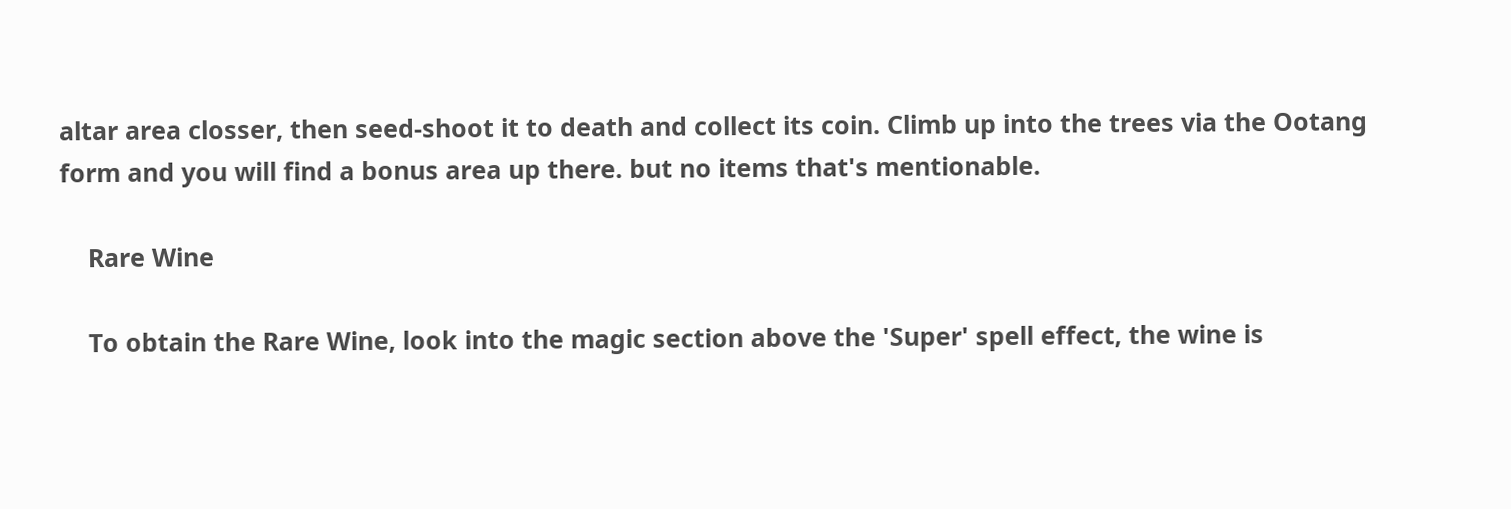altar area closser, then seed-shoot it to death and collect its coin. Climb up into the trees via the Ootang form and you will find a bonus area up there. but no items that's mentionable.

    Rare Wine

    To obtain the Rare Wine, look into the magic section above the 'Super' spell effect, the wine is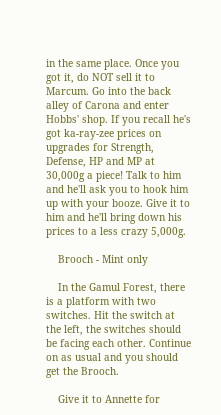in the same place. Once you got it, do NOT sell it to Marcum. Go into the back alley of Carona and enter Hobbs' shop. If you recall he's got ka-ray-zee prices on upgrades for Strength, Defense, HP and MP at 30,000g a piece! Talk to him and he'll ask you to hook him up with your booze. Give it to him and he'll bring down his prices to a less crazy 5,000g.

    Brooch - Mint only

    In the Gamul Forest, there is a platform with two switches. Hit the switch at the left, the switches should be facing each other. Continue on as usual and you should get the Brooch.

    Give it to Annette for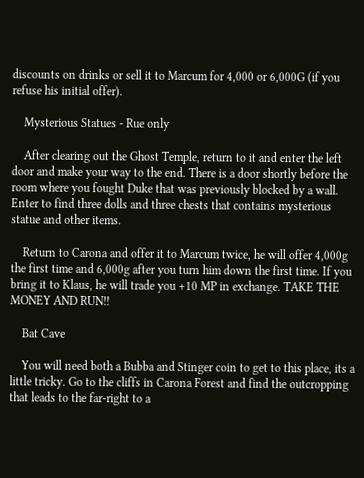discounts on drinks or sell it to Marcum for 4,000 or 6,000G (if you refuse his initial offer).

    Mysterious Statues - Rue only

    After clearing out the Ghost Temple, return to it and enter the left door and make your way to the end. There is a door shortly before the room where you fought Duke that was previously blocked by a wall. Enter to find three dolls and three chests that contains mysterious statue and other items.

    Return to Carona and offer it to Marcum twice, he will offer 4,000g the first time and 6,000g after you turn him down the first time. If you bring it to Klaus, he will trade you +10 MP in exchange. TAKE THE MONEY AND RUN!!

    Bat Cave

    You will need both a Bubba and Stinger coin to get to this place, its a little tricky. Go to the cliffs in Carona Forest and find the outcropping that leads to the far-right to a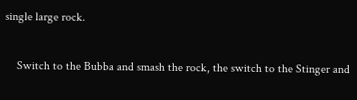single large rock.

    Switch to the Bubba and smash the rock, the switch to the Stinger and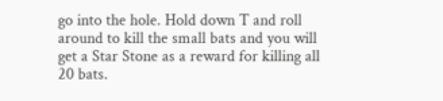go into the hole. Hold down T and roll around to kill the small bats and you will get a Star Stone as a reward for killing all 20 bats.